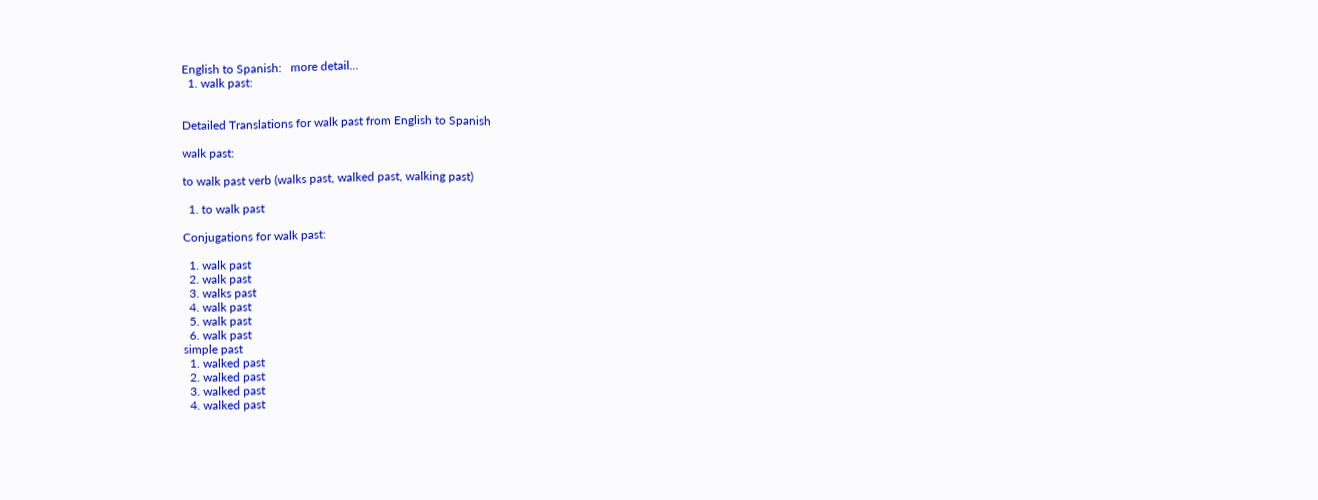English to Spanish:   more detail...
  1. walk past:


Detailed Translations for walk past from English to Spanish

walk past:

to walk past verb (walks past, walked past, walking past)

  1. to walk past

Conjugations for walk past:

  1. walk past
  2. walk past
  3. walks past
  4. walk past
  5. walk past
  6. walk past
simple past
  1. walked past
  2. walked past
  3. walked past
  4. walked past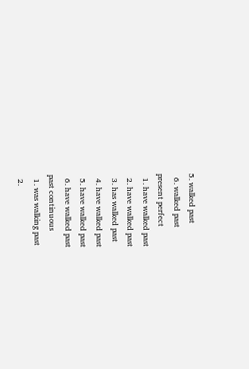5. walked past
  6. walked past
present perfect
  1. have walked past
  2. have walked past
  3. has walked past
  4. have walked past
  5. have walked past
  6. have walked past
past continuous
  1. was walking past
  2.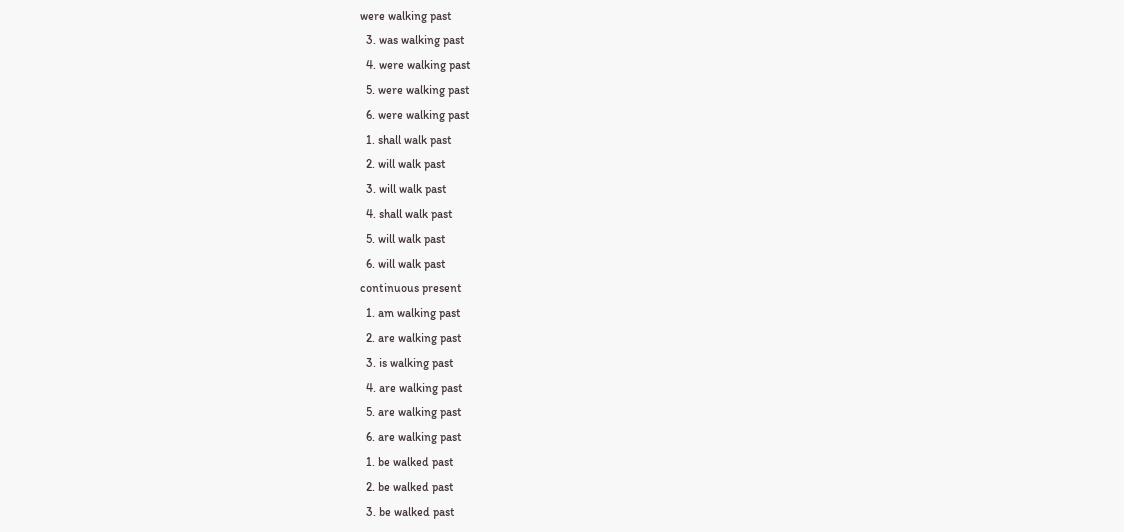were walking past
  3. was walking past
  4. were walking past
  5. were walking past
  6. were walking past
  1. shall walk past
  2. will walk past
  3. will walk past
  4. shall walk past
  5. will walk past
  6. will walk past
continuous present
  1. am walking past
  2. are walking past
  3. is walking past
  4. are walking past
  5. are walking past
  6. are walking past
  1. be walked past
  2. be walked past
  3. be walked past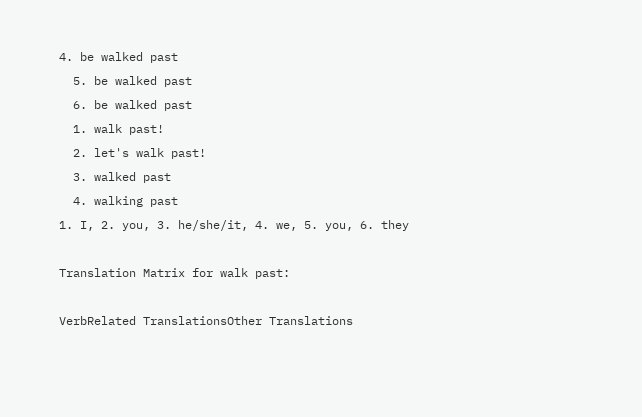4. be walked past
  5. be walked past
  6. be walked past
  1. walk past!
  2. let's walk past!
  3. walked past
  4. walking past
1. I, 2. you, 3. he/she/it, 4. we, 5. you, 6. they

Translation Matrix for walk past:

VerbRelated TranslationsOther Translations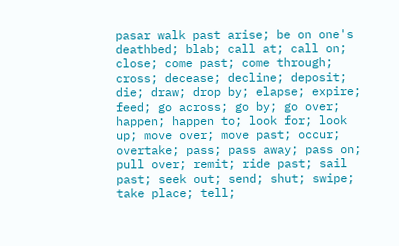pasar walk past arise; be on one's deathbed; blab; call at; call on; close; come past; come through; cross; decease; decline; deposit; die; draw; drop by; elapse; expire; feed; go across; go by; go over; happen; happen to; look for; look up; move over; move past; occur; overtake; pass; pass away; pass on; pull over; remit; ride past; sail past; seek out; send; shut; swipe; take place; tell;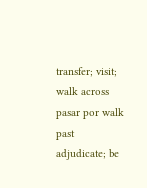transfer; visit; walk across
pasar por walk past adjudicate; be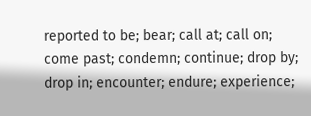reported to be; bear; call at; call on; come past; condemn; continue; drop by; drop in; encounter; endure; experience;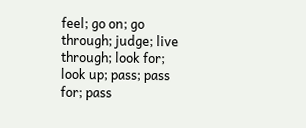feel; go on; go through; judge; live through; look for; look up; pass; pass for; pass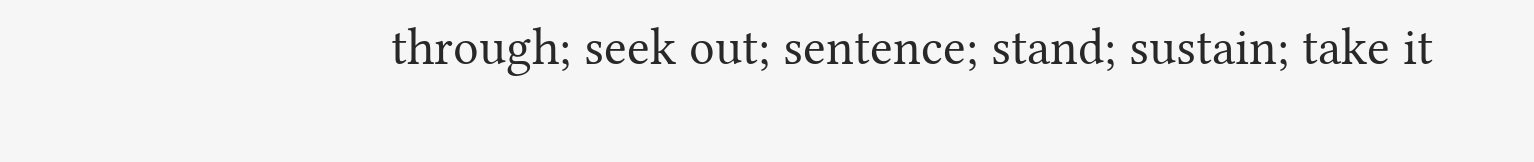through; seek out; sentence; stand; sustain; take it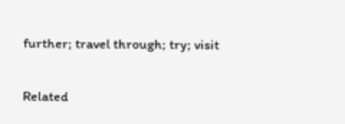further; travel through; try; visit

Related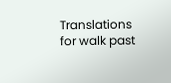Translations for walk past